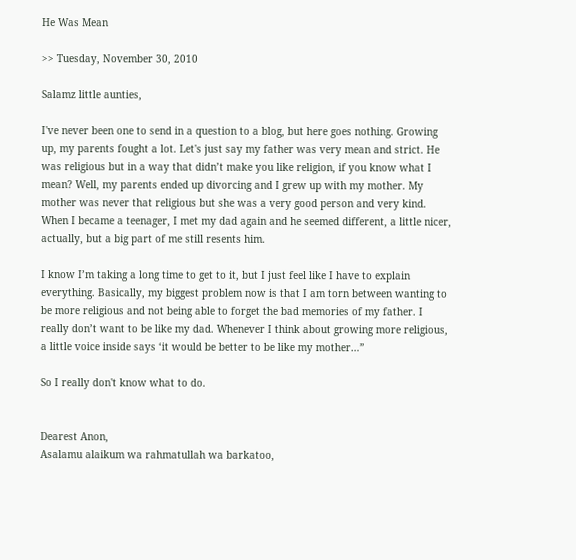He Was Mean

>> Tuesday, November 30, 2010

Salamz little aunties,

I've never been one to send in a question to a blog, but here goes nothing. Growing up, my parents fought a lot. Let's just say my father was very mean and strict. He was religious but in a way that didn’t make you like religion, if you know what I mean? Well, my parents ended up divorcing and I grew up with my mother. My mother was never that religious but she was a very good person and very kind. When I became a teenager, I met my dad again and he seemed different, a little nicer, actually, but a big part of me still resents him.

I know I’m taking a long time to get to it, but I just feel like I have to explain everything. Basically, my biggest problem now is that I am torn between wanting to be more religious and not being able to forget the bad memories of my father. I really don’t want to be like my dad. Whenever I think about growing more religious, a little voice inside says ‘it would be better to be like my mother…”

So I really don't know what to do.


Dearest Anon,
Asalamu alaikum wa rahmatullah wa barkatoo,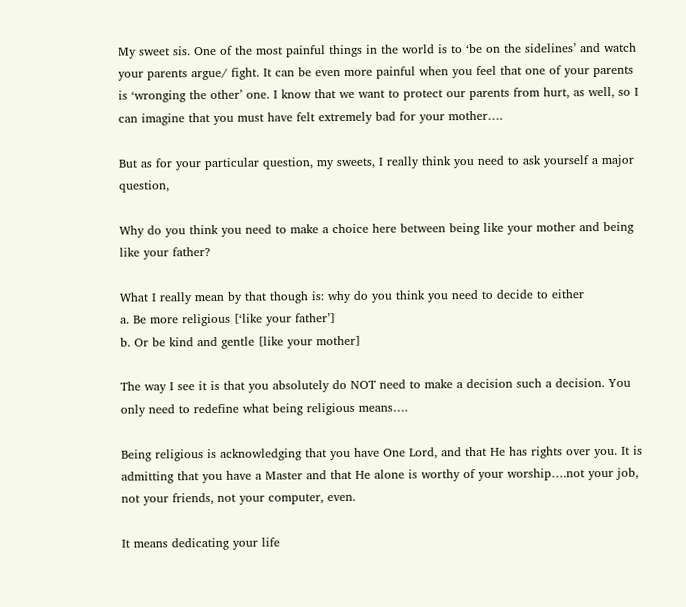My sweet sis. One of the most painful things in the world is to ‘be on the sidelines’ and watch your parents argue/ fight. It can be even more painful when you feel that one of your parents is ‘wronging the other’ one. I know that we want to protect our parents from hurt, as well, so I can imagine that you must have felt extremely bad for your mother….

But as for your particular question, my sweets, I really think you need to ask yourself a major question,

Why do you think you need to make a choice here between being like your mother and being like your father?

What I really mean by that though is: why do you think you need to decide to either
a. Be more religious [‘like your father’]
b. Or be kind and gentle [like your mother]

The way I see it is that you absolutely do NOT need to make a decision such a decision. You only need to redefine what being religious means….

Being religious is acknowledging that you have One Lord, and that He has rights over you. It is admitting that you have a Master and that He alone is worthy of your worship….not your job, not your friends, not your computer, even.

It means dedicating your life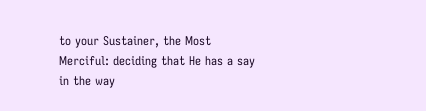to your Sustainer, the Most Merciful: deciding that He has a say in the way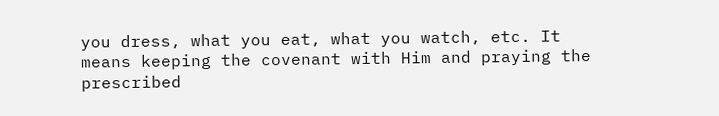you dress, what you eat, what you watch, etc. It means keeping the covenant with Him and praying the prescribed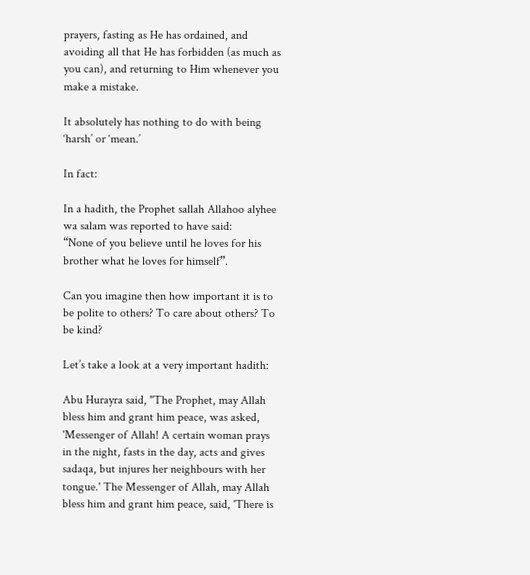prayers, fasting as He has ordained, and avoiding all that He has forbidden (as much as you can), and returning to Him whenever you make a mistake.

It absolutely has nothing to do with being ‘harsh’ or ‘mean.’

In fact:

In a hadith, the Prophet sallah Allahoo alyhee wa salam was reported to have said:
“None of you believe until he loves for his brother what he loves for himself”.

Can you imagine then how important it is to be polite to others? To care about others? To be kind?

Let’s take a look at a very important hadith:

Abu Hurayra said, "The Prophet, may Allah bless him and grant him peace, was asked, 'Messenger of Allah! A certain woman prays in the night, fasts in the day, acts and gives sadaqa, but injures her neighbours with her tongue.' The Messenger of Allah, may Allah bless him and grant him peace, said, 'There is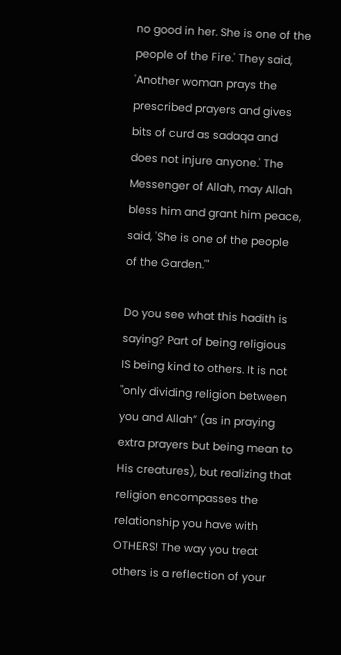no good in her. She is one of the people of the Fire.' They said, 'Another woman prays the prescribed prayers and gives bits of curd as sadaqa and does not injure anyone.' The Messenger of Allah, may Allah bless him and grant him peace, said, 'She is one of the people of the Garden.'"

Do you see what this hadith is saying? Part of being religious IS being kind to others. It is not "only dividing religion between you and Allah” (as in praying extra prayers but being mean to His creatures), but realizing that religion encompasses the relationship you have with OTHERS! The way you treat others is a reflection of your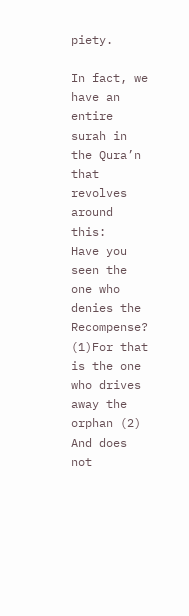piety.

In fact, we have an entire surah in the Qura’n that revolves around this:
Have you seen the one who denies the Recompense? (1)For that is the one who drives away the orphan (2) And does not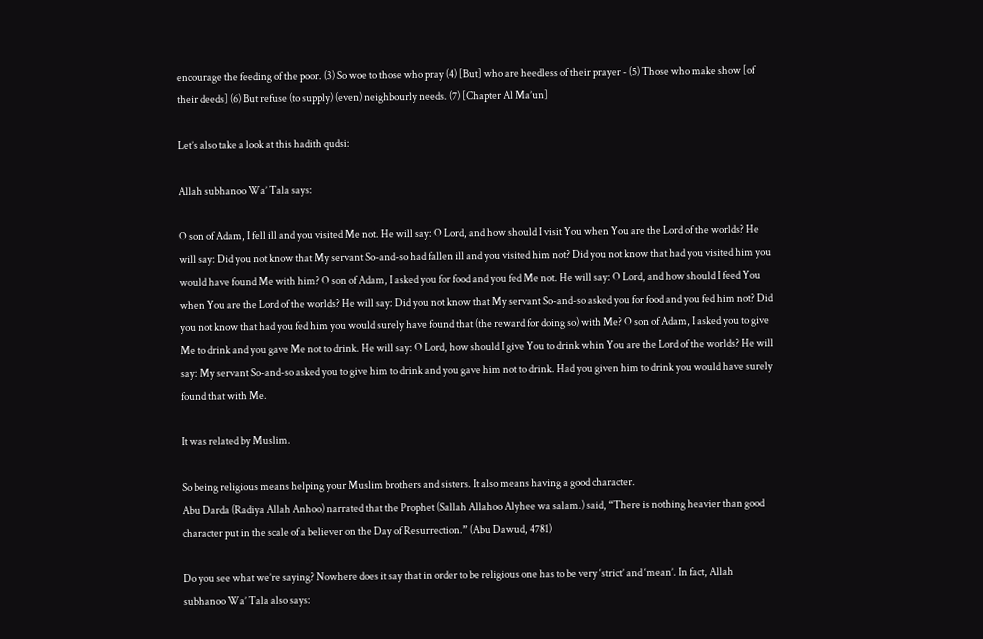encourage the feeding of the poor. (3) So woe to those who pray (4) [But] who are heedless of their prayer - (5) Those who make show [of their deeds] (6) But refuse (to supply) (even) neighbourly needs. (7) [Chapter Al Ma’un]

Let’s also take a look at this hadith qudsi:

Allah subhanoo Wa’ Tala says:

O son of Adam, I fell ill and you visited Me not. He will say: O Lord, and how should I visit You when You are the Lord of the worlds? He will say: Did you not know that My servant So-and-so had fallen ill and you visited him not? Did you not know that had you visited him you would have found Me with him? O son of Adam, I asked you for food and you fed Me not. He will say: O Lord, and how should I feed You when You are the Lord of the worlds? He will say: Did you not know that My servant So-and-so asked you for food and you fed him not? Did you not know that had you fed him you would surely have found that (the reward for doing so) with Me? O son of Adam, I asked you to give Me to drink and you gave Me not to drink. He will say: O Lord, how should I give You to drink whin You are the Lord of the worlds? He will say: My servant So-and-so asked you to give him to drink and you gave him not to drink. Had you given him to drink you would have surely found that with Me.

It was related by Muslim.

So being religious means helping your Muslim brothers and sisters. It also means having a good character.
Abu Darda (Radiya Allah Anhoo) narrated that the Prophet (Sallah Allahoo Alyhee wa salam.) said, “There is nothing heavier than good character put in the scale of a believer on the Day of Resurrection.” (Abu Dawud, 4781)

Do you see what we’re saying? Nowhere does it say that in order to be religious one has to be very ‘strict’ and ‘mean’. In fact, Allah subhanoo Wa’ Tala also says: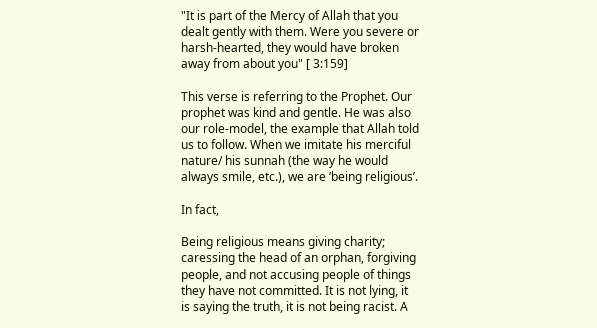"It is part of the Mercy of Allah that you dealt gently with them. Were you severe or harsh-hearted, they would have broken away from about you" [ 3:159]

This verse is referring to the Prophet. Our prophet was kind and gentle. He was also our role-model, the example that Allah told us to follow. When we imitate his merciful nature/ his sunnah (the way he would always smile, etc.), we are ‘being religious’.

In fact,

Being religious means giving charity; caressing the head of an orphan, forgiving people, and not accusing people of things they have not committed. It is not lying, it is saying the truth, it is not being racist. A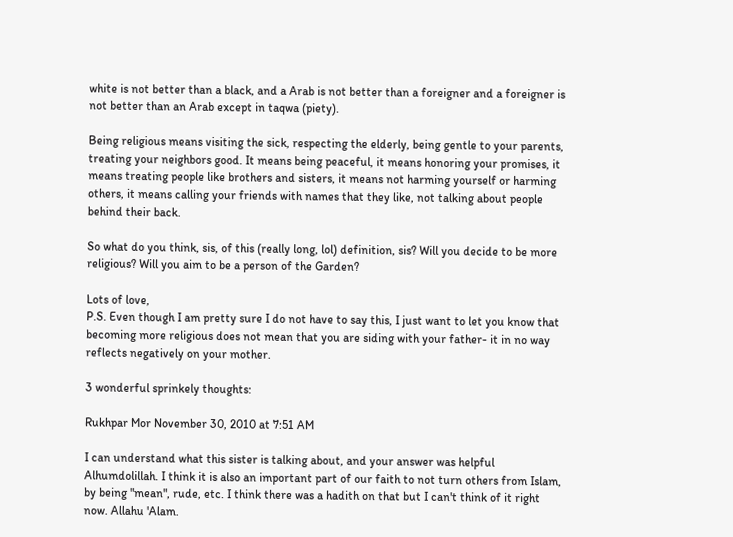white is not better than a black, and a Arab is not better than a foreigner and a foreigner is not better than an Arab except in taqwa (piety).

Being religious means visiting the sick, respecting the elderly, being gentle to your parents, treating your neighbors good. It means being peaceful, it means honoring your promises, it means treating people like brothers and sisters, it means not harming yourself or harming others, it means calling your friends with names that they like, not talking about people behind their back.

So what do you think, sis, of this (really long, lol) definition, sis? Will you decide to be more religious? Will you aim to be a person of the Garden?

Lots of love,
P.S. Even though I am pretty sure I do not have to say this, I just want to let you know that becoming more religious does not mean that you are siding with your father- it in no way reflects negatively on your mother.

3 wonderful sprinkely thoughts:

Rukhpar Mor November 30, 2010 at 7:51 AM

I can understand what this sister is talking about, and your answer was helpful Alhumdolillah. I think it is also an important part of our faith to not turn others from Islam, by being "mean", rude, etc. I think there was a hadith on that but I can't think of it right now. Allahu 'Alam.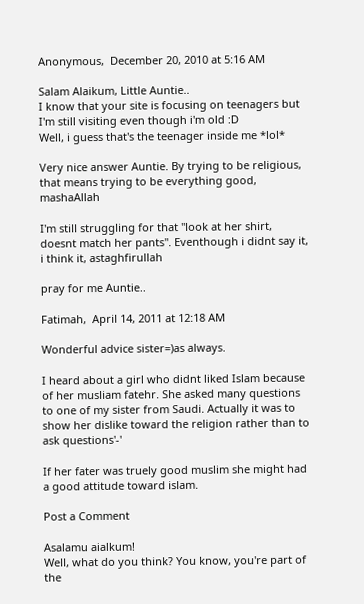Anonymous,  December 20, 2010 at 5:16 AM

Salam Alaikum, Little Auntie..
I know that your site is focusing on teenagers but I'm still visiting even though i'm old :D
Well, i guess that's the teenager inside me *lol*

Very nice answer Auntie. By trying to be religious, that means trying to be everything good, mashaAllah

I'm still struggling for that "look at her shirt, doesnt match her pants". Eventhough i didnt say it, i think it, astaghfirullah

pray for me Auntie..

Fatimah,  April 14, 2011 at 12:18 AM

Wonderful advice sister=)as always.

I heard about a girl who didnt liked Islam because of her musliam fatehr. She asked many questions to one of my sister from Saudi. Actually it was to show her dislike toward the religion rather than to ask questions'-'

If her fater was truely good muslim she might had a good attitude toward islam.

Post a Comment

Asalamu aialkum!
Well, what do you think? You know, you're part of the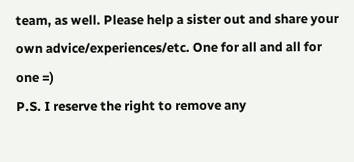team, as well. Please help a sister out and share your own advice/experiences/etc. One for all and all for one =)
P.S. I reserve the right to remove any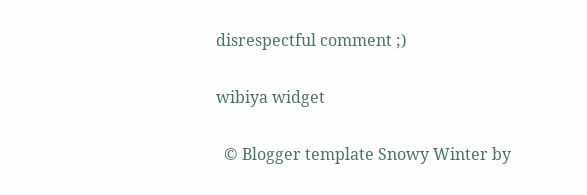disrespectful comment ;)

wibiya widget

  © Blogger template Snowy Winter by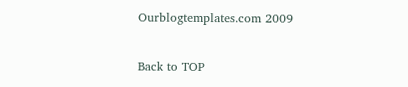Ourblogtemplates.com 2009

Back to TOP